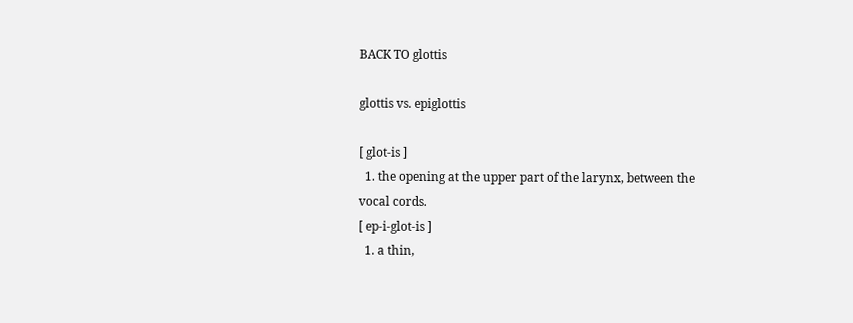BACK TO glottis

glottis vs. epiglottis

[ glot-is ]
  1. the opening at the upper part of the larynx, between the vocal cords.
[ ep-i-glot-is ]
  1. a thin,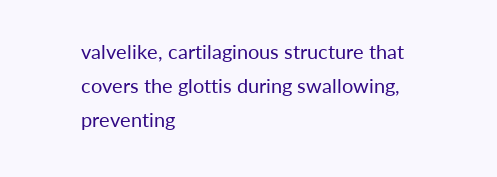valvelike, cartilaginous structure that covers the glottis during swallowing, preventing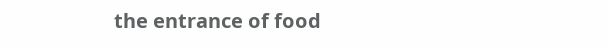the entrance of food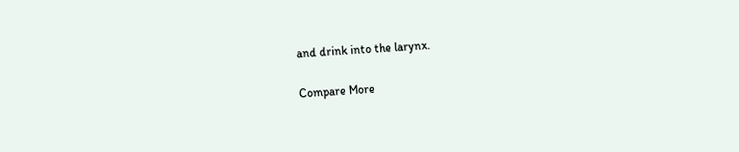and drink into the larynx.

Compare More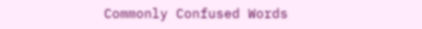Commonly Confused Words